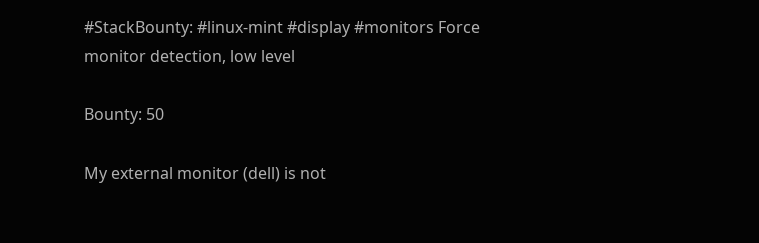#StackBounty: #linux-mint #display #monitors Force monitor detection, low level

Bounty: 50

My external monitor (dell) is not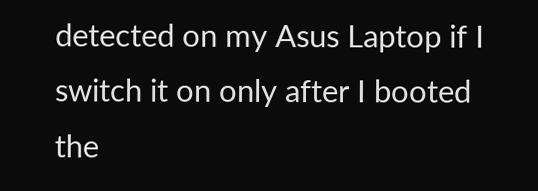detected on my Asus Laptop if I switch it on only after I booted the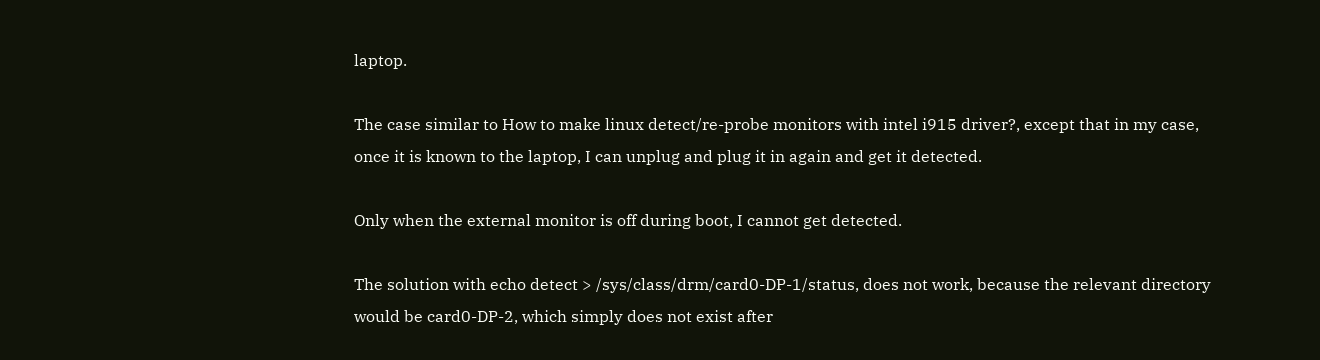laptop.

The case similar to How to make linux detect/re-probe monitors with intel i915 driver?, except that in my case, once it is known to the laptop, I can unplug and plug it in again and get it detected.

Only when the external monitor is off during boot, I cannot get detected.

The solution with echo detect > /sys/class/drm/card0-DP-1/status, does not work, because the relevant directory would be card0-DP-2, which simply does not exist after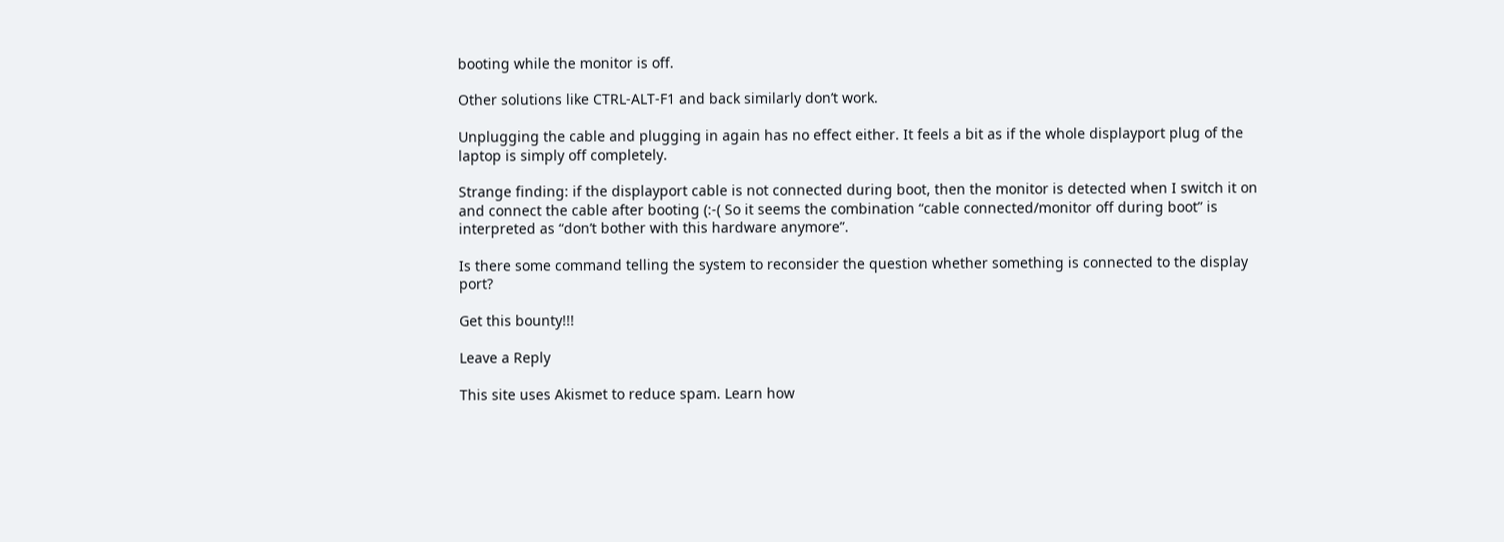booting while the monitor is off.

Other solutions like CTRL-ALT-F1 and back similarly don’t work.

Unplugging the cable and plugging in again has no effect either. It feels a bit as if the whole displayport plug of the laptop is simply off completely.

Strange finding: if the displayport cable is not connected during boot, then the monitor is detected when I switch it on and connect the cable after booting (:-( So it seems the combination “cable connected/monitor off during boot” is interpreted as “don’t bother with this hardware anymore”.

Is there some command telling the system to reconsider the question whether something is connected to the display port?

Get this bounty!!!

Leave a Reply

This site uses Akismet to reduce spam. Learn how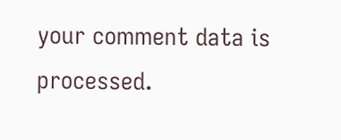your comment data is processed.